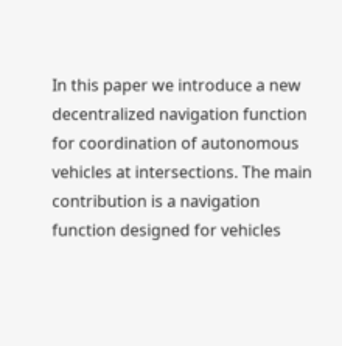In this paper we introduce a new decentralized navigation function for coordination of autonomous vehicles at intersections. The main contribution is a navigation function designed for vehicles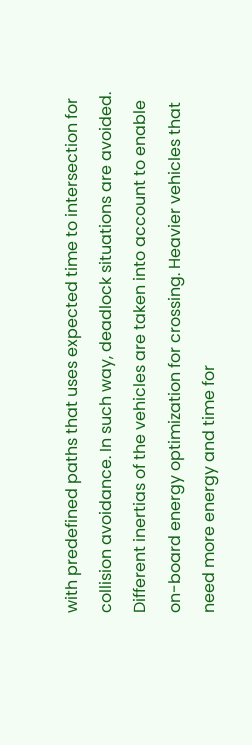with predefined paths that uses expected time to intersection for collision avoidance. In such way, deadlock situations are avoided. Different inertias of the vehicles are taken into account to enable on-board energy optimization for crossing. Heavier vehicles that need more energy and time for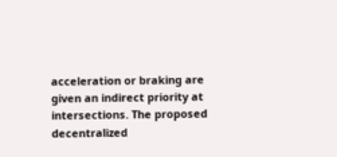acceleration or braking are given an indirect priority at intersections. The proposed decentralized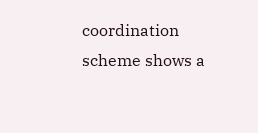coordination scheme shows a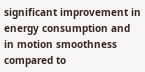significant improvement in energy consumption and in motion smoothness compared to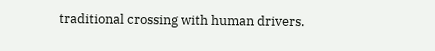traditional crossing with human drivers.